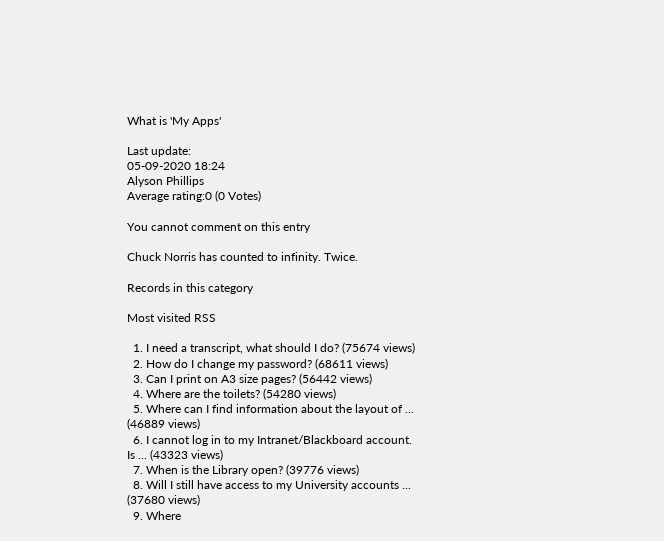What is 'My Apps'

Last update:
05-09-2020 18:24
Alyson Phillips
Average rating:0 (0 Votes)

You cannot comment on this entry

Chuck Norris has counted to infinity. Twice.

Records in this category

Most visited RSS

  1. I need a transcript, what should I do? (75674 views)
  2. How do I change my password? (68611 views)
  3. Can I print on A3 size pages? (56442 views)
  4. Where are the toilets? (54280 views)
  5. Where can I find information about the layout of ... (46889 views)
  6. I cannot log in to my Intranet/Blackboard account. Is ... (43323 views)
  7. When is the Library open? (39776 views)
  8. Will I still have access to my University accounts ... (37680 views)
  9. Where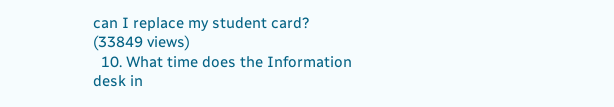can I replace my student card? (33849 views)
  10. What time does the Information desk in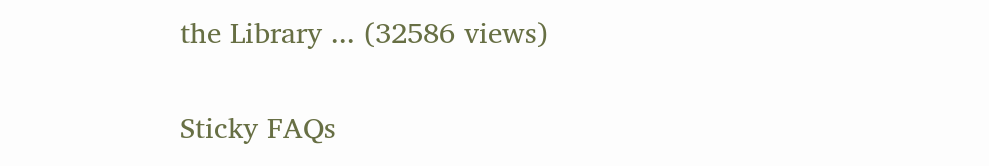the Library ... (32586 views)


Sticky FAQs